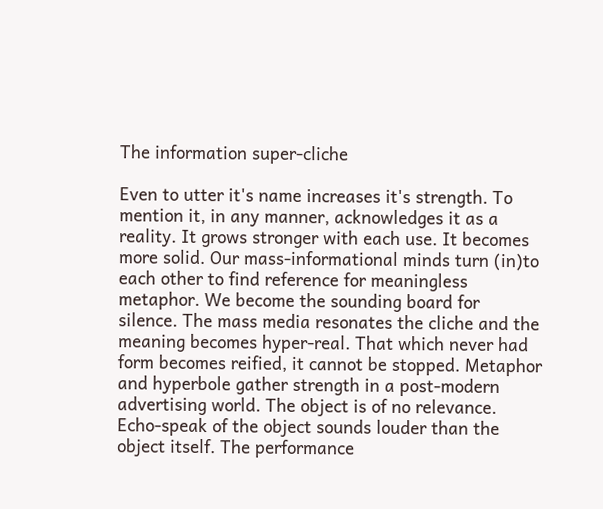The information super-cliche

Even to utter it's name increases it's strength. To mention it, in any manner, acknowledges it as a reality. It grows stronger with each use. It becomes more solid. Our mass-informational minds turn (in)to each other to find reference for meaningless metaphor. We become the sounding board for silence. The mass media resonates the cliche and the meaning becomes hyper-real. That which never had form becomes reified, it cannot be stopped. Metaphor and hyperbole gather strength in a post-modern advertising world. The object is of no relevance. Echo-speak of the object sounds louder than the object itself. The performance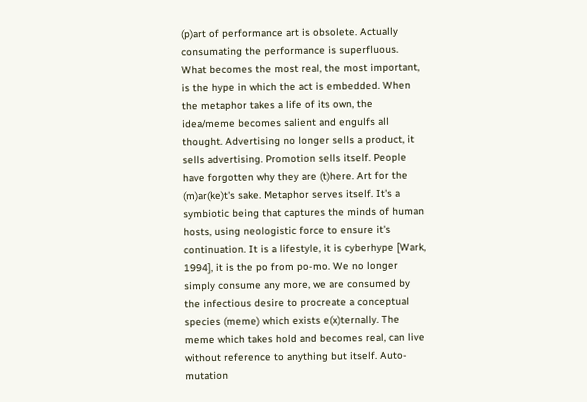(p)art of performance art is obsolete. Actually consumating the performance is superfluous. What becomes the most real, the most important, is the hype in which the act is embedded. When the metaphor takes a life of its own, the idea/meme becomes salient and engulfs all thought. Advertising no longer sells a product, it sells advertising. Promotion sells itself. People have forgotten why they are (t)here. Art for the (m)ar(ke)t's sake. Metaphor serves itself. It's a symbiotic being that captures the minds of human hosts, using neologistic force to ensure it's continuation. It is a lifestyle, it is cyberhype [Wark, 1994], it is the po from po-mo. We no longer simply consume any more, we are consumed by the infectious desire to procreate a conceptual species (meme) which exists e(x)ternally. The meme which takes hold and becomes real, can live without reference to anything but itself. Auto-mutation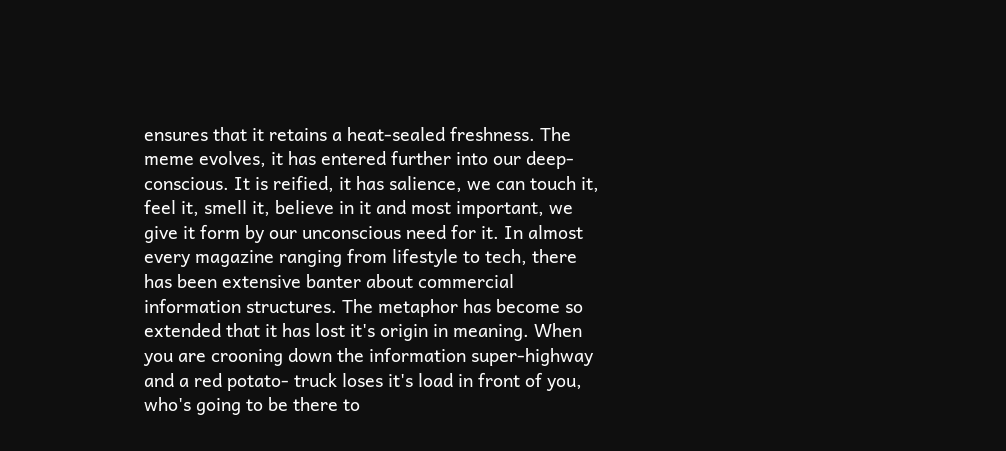ensures that it retains a heat-sealed freshness. The meme evolves, it has entered further into our deep-conscious. It is reified, it has salience, we can touch it, feel it, smell it, believe in it and most important, we give it form by our unconscious need for it. In almost every magazine ranging from lifestyle to tech, there has been extensive banter about commercial information structures. The metaphor has become so extended that it has lost it's origin in meaning. When you are crooning down the information super-highway and a red potato- truck loses it's load in front of you, who's going to be there to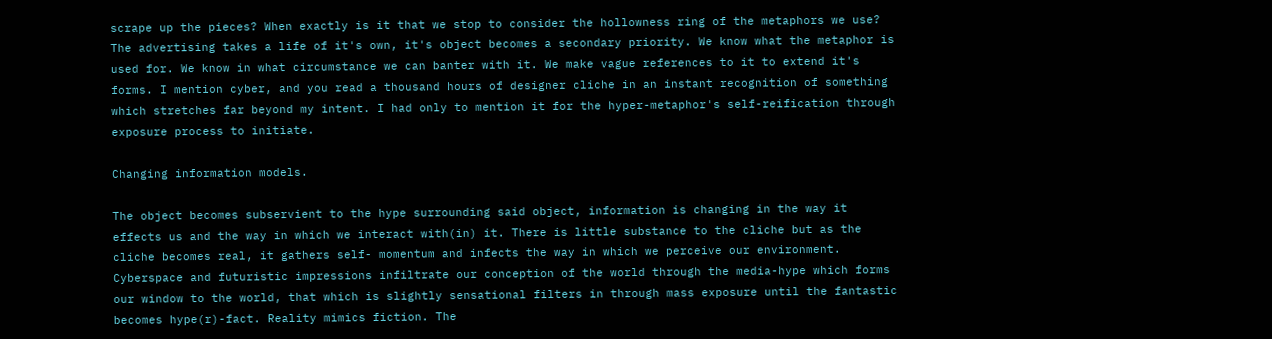scrape up the pieces? When exactly is it that we stop to consider the hollowness ring of the metaphors we use? The advertising takes a life of it's own, it's object becomes a secondary priority. We know what the metaphor is used for. We know in what circumstance we can banter with it. We make vague references to it to extend it's forms. I mention cyber, and you read a thousand hours of designer cliche in an instant recognition of something which stretches far beyond my intent. I had only to mention it for the hyper-metaphor's self-reification through exposure process to initiate.

Changing information models.

The object becomes subservient to the hype surrounding said object, information is changing in the way it effects us and the way in which we interact with(in) it. There is little substance to the cliche but as the cliche becomes real, it gathers self- momentum and infects the way in which we perceive our environment. Cyberspace and futuristic impressions infiltrate our conception of the world through the media-hype which forms our window to the world, that which is slightly sensational filters in through mass exposure until the fantastic becomes hype(r)-fact. Reality mimics fiction. The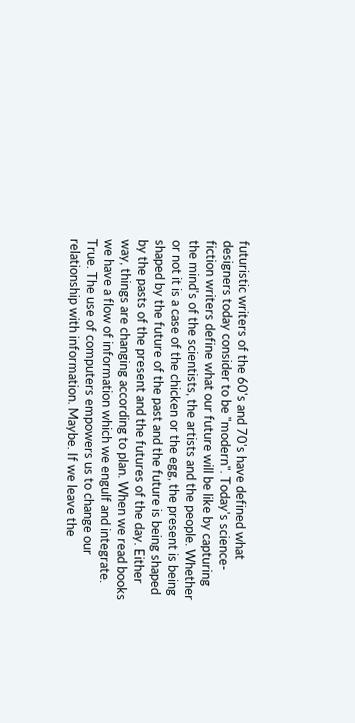futuristic writers of the 60's and 70's have defined what designers today consider to be "modern". Today's science-fiction writers define what our future will be like by capturing the mind's of the scientists, the artists and the people. Whether or not it is a case of the chicken or the egg, the present is being shaped by the future of the past and the future is being shaped by the pasts of the present and the futures of the day. Either way, things are changing according to plan. When we read books we have a flow of information which we engulf and integrate. True. The use of computers empowers us to change our relationship with information. Maybe. If we leave the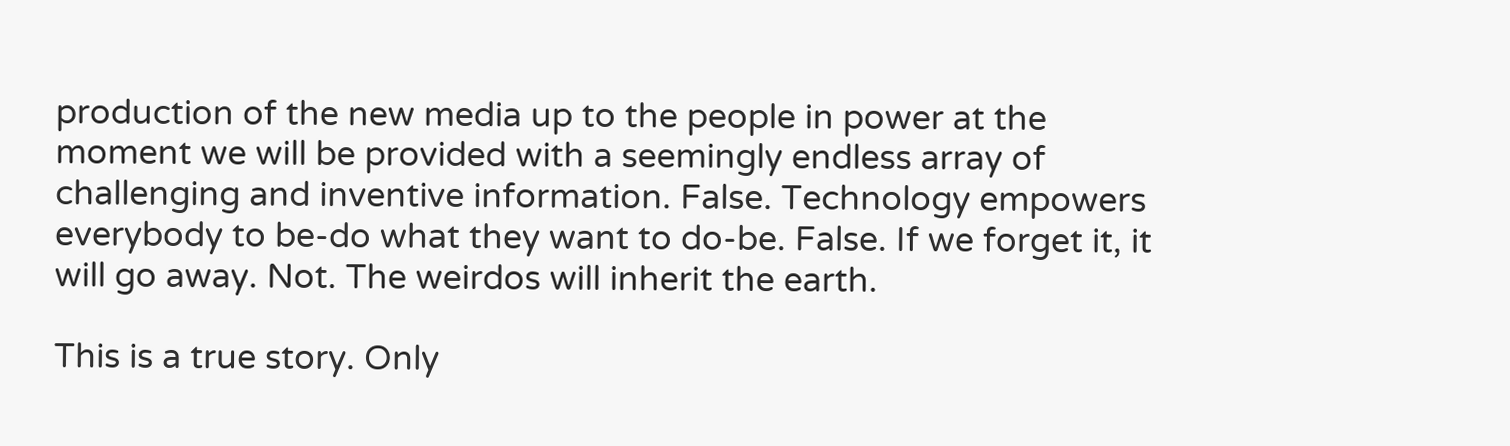production of the new media up to the people in power at the moment we will be provided with a seemingly endless array of challenging and inventive information. False. Technology empowers everybody to be-do what they want to do-be. False. If we forget it, it will go away. Not. The weirdos will inherit the earth.

This is a true story. Only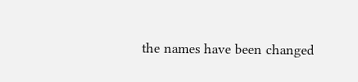the names have been changed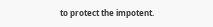to protect the impotent.